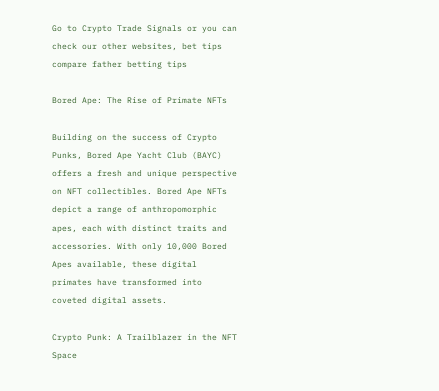Go to Crypto Trade Signals or you can check our other websites, bet tips compare father betting tips

Bored Ape: The Rise of Primate NFTs

Building on the success of Crypto Punks, Bored Ape Yacht Club (BAYC) offers a fresh and unique perspective on NFT collectibles. Bored Ape NFTs depict a range of anthropomorphic apes, each with distinct traits and accessories. With only 10,000 Bored Apes available, these digital primates have transformed into coveted digital assets.

Crypto Punk: A Trailblazer in the NFT Space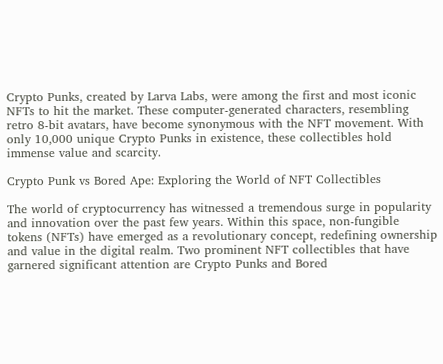Crypto Punks, created by Larva Labs, were among the first and most iconic NFTs to hit the market. These computer-generated characters, resembling retro 8-bit avatars, have become synonymous with the NFT movement. With only 10,000 unique Crypto Punks in existence, these collectibles hold immense value and scarcity.

Crypto Punk vs Bored Ape: Exploring the World of NFT Collectibles

The world of cryptocurrency has witnessed a tremendous surge in popularity and innovation over the past few years. Within this space, non-fungible tokens (NFTs) have emerged as a revolutionary concept, redefining ownership and value in the digital realm. Two prominent NFT collectibles that have garnered significant attention are Crypto Punks and Bored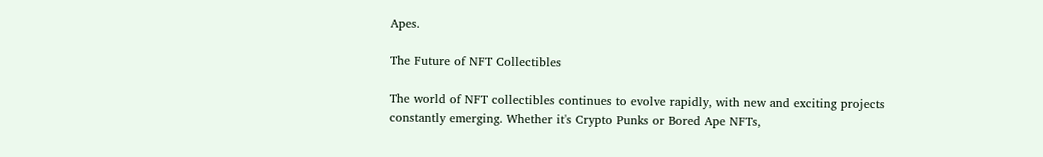Apes.

The Future of NFT Collectibles

The world of NFT collectibles continues to evolve rapidly, with new and exciting projects constantly emerging. Whether it's Crypto Punks or Bored Ape NFTs,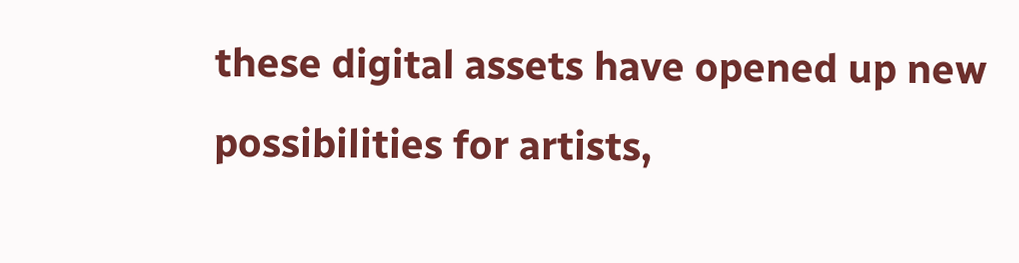these digital assets have opened up new possibilities for artists,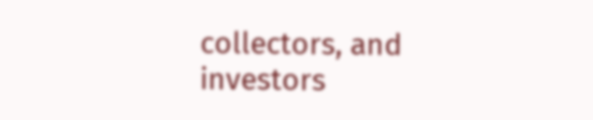collectors, and investors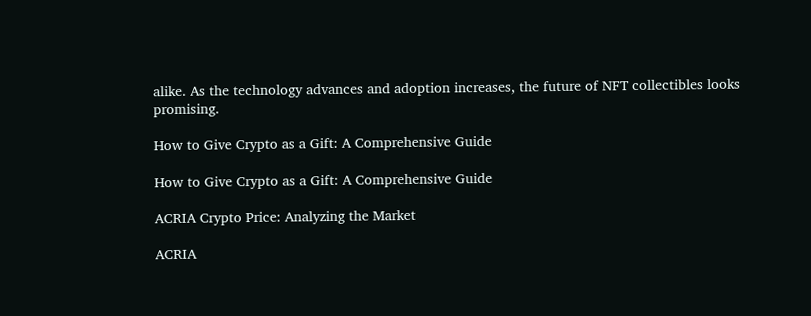alike. As the technology advances and adoption increases, the future of NFT collectibles looks promising.

How to Give Crypto as a Gift: A Comprehensive Guide

How to Give Crypto as a Gift: A Comprehensive Guide

ACRIA Crypto Price: Analyzing the Market

ACRIA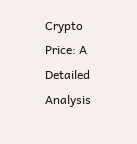Crypto Price: A Detailed Analysis